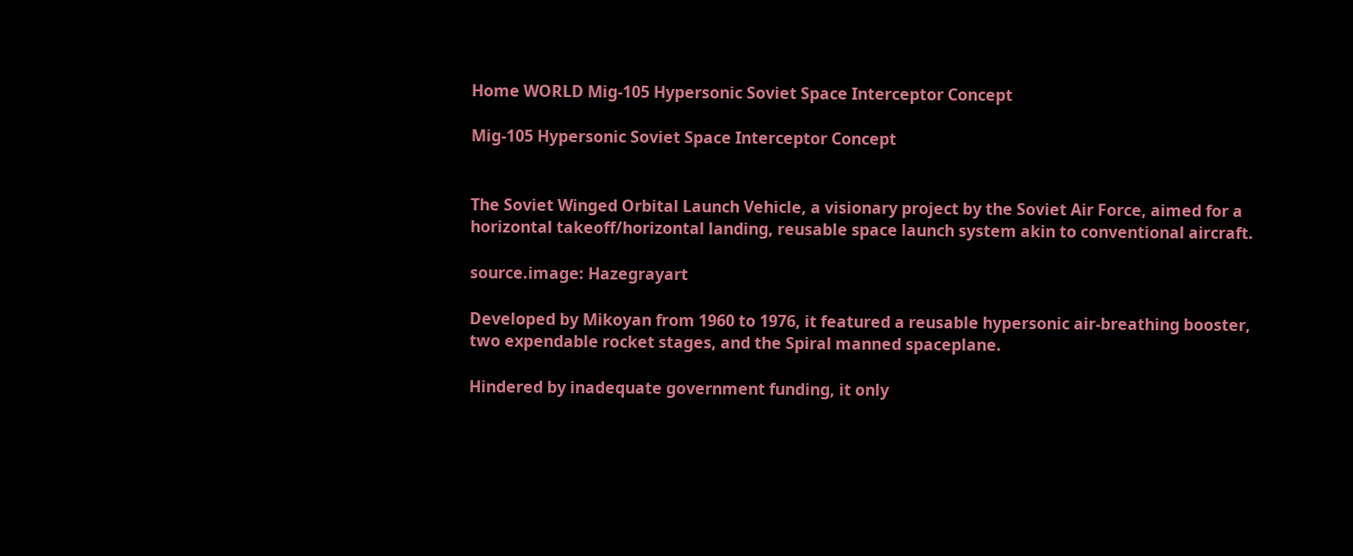Home WORLD Mig-105 Hypersonic Soviet Space Interceptor Concept

Mig-105 Hypersonic Soviet Space Interceptor Concept


The Soviet Winged Orbital Launch Vehicle, a visionary project by the Soviet Air Force, aimed for a horizontal takeoff/horizontal landing, reusable space launch system akin to conventional aircraft.

source.image: Hazegrayart

Developed by Mikoyan from 1960 to 1976, it featured a reusable hypersonic air-breathing booster, two expendable rocket stages, and the Spiral manned spaceplane.

Hindered by inadequate government funding, it only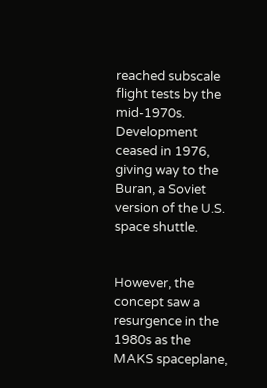reached subscale flight tests by the mid-1970s. Development ceased in 1976, giving way to the Buran, a Soviet version of the U.S. space shuttle.


However, the concept saw a resurgence in the 1980s as the MAKS spaceplane,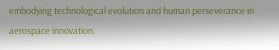embodying technological evolution and human perseverance in aerospace innovation.